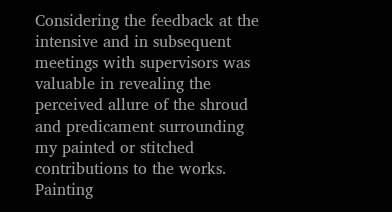Considering the feedback at the intensive and in subsequent meetings with supervisors was valuable in revealing the perceived allure of the shroud and predicament surrounding my painted or stitched contributions to the works. Painting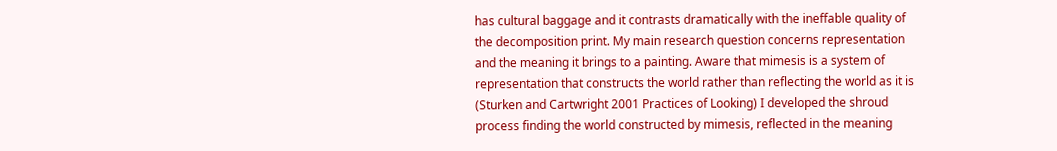has cultural baggage and it contrasts dramatically with the ineffable quality of the decomposition print. My main research question concerns representation and the meaning it brings to a painting. Aware that mimesis is a system of representation that constructs the world rather than reflecting the world as it is (Sturken and Cartwright 2001 Practices of Looking) I developed the shroud process finding the world constructed by mimesis, reflected in the meaning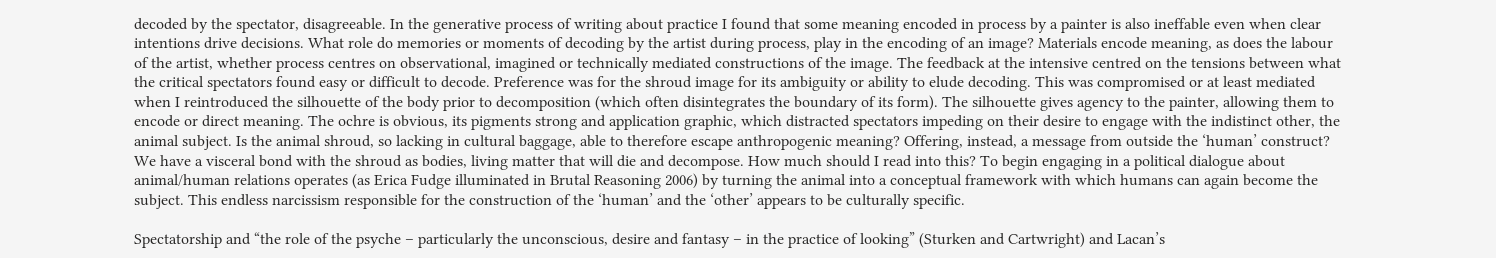decoded by the spectator, disagreeable. In the generative process of writing about practice I found that some meaning encoded in process by a painter is also ineffable even when clear intentions drive decisions. What role do memories or moments of decoding by the artist during process, play in the encoding of an image? Materials encode meaning, as does the labour of the artist, whether process centres on observational, imagined or technically mediated constructions of the image. The feedback at the intensive centred on the tensions between what the critical spectators found easy or difficult to decode. Preference was for the shroud image for its ambiguity or ability to elude decoding. This was compromised or at least mediated when I reintroduced the silhouette of the body prior to decomposition (which often disintegrates the boundary of its form). The silhouette gives agency to the painter, allowing them to encode or direct meaning. The ochre is obvious, its pigments strong and application graphic, which distracted spectators impeding on their desire to engage with the indistinct other, the animal subject. Is the animal shroud, so lacking in cultural baggage, able to therefore escape anthropogenic meaning? Offering, instead, a message from outside the ‘human’ construct? We have a visceral bond with the shroud as bodies, living matter that will die and decompose. How much should I read into this? To begin engaging in a political dialogue about animal/human relations operates (as Erica Fudge illuminated in Brutal Reasoning 2006) by turning the animal into a conceptual framework with which humans can again become the subject. This endless narcissism responsible for the construction of the ‘human’ and the ‘other’ appears to be culturally specific.

Spectatorship and “the role of the psyche – particularly the unconscious, desire and fantasy – in the practice of looking” (Sturken and Cartwright) and Lacan’s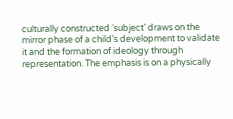culturally constructed ‘subject’ draws on the mirror phase of a child’s development to validate it and the formation of ideology through representation. The emphasis is on a physically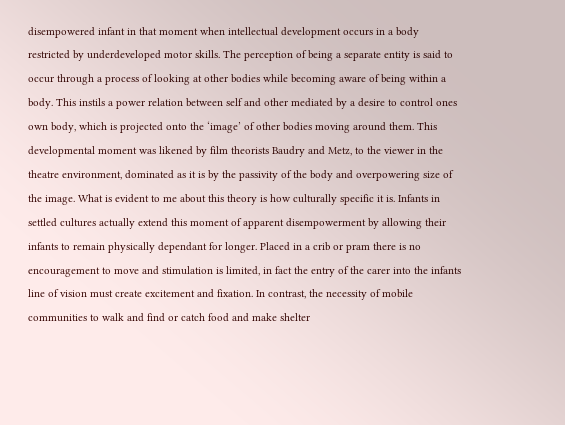disempowered infant in that moment when intellectual development occurs in a body restricted by underdeveloped motor skills. The perception of being a separate entity is said to occur through a process of looking at other bodies while becoming aware of being within a body. This instils a power relation between self and other mediated by a desire to control ones own body, which is projected onto the ‘image’ of other bodies moving around them. This developmental moment was likened by film theorists Baudry and Metz, to the viewer in the theatre environment, dominated as it is by the passivity of the body and overpowering size of the image. What is evident to me about this theory is how culturally specific it is. Infants in settled cultures actually extend this moment of apparent disempowerment by allowing their infants to remain physically dependant for longer. Placed in a crib or pram there is no encouragement to move and stimulation is limited, in fact the entry of the carer into the infants line of vision must create excitement and fixation. In contrast, the necessity of mobile communities to walk and find or catch food and make shelter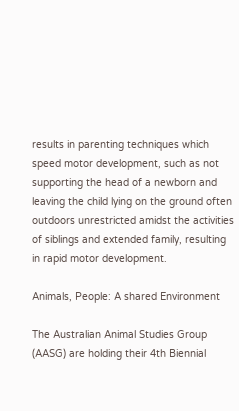results in parenting techniques which speed motor development, such as not supporting the head of a newborn and leaving the child lying on the ground often outdoors unrestricted amidst the activities of siblings and extended family, resulting in rapid motor development.

Animals, People: A shared Environment

The Australian Animal Studies Group (AASG) are holding their 4th Biennial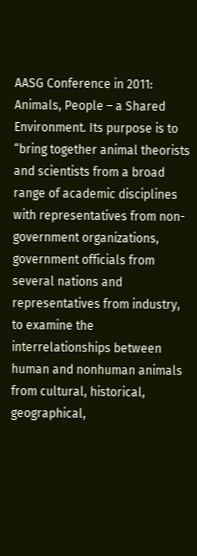AASG Conference in 2011: Animals, People – a Shared Environment. Its purpose is to “bring together animal theorists and scientists from a broad range of academic disciplines with representatives from non-government organizations, government officials from several nations and representatives from industry, to examine the interrelationships between human and nonhuman animals from cultural, historical, geographical,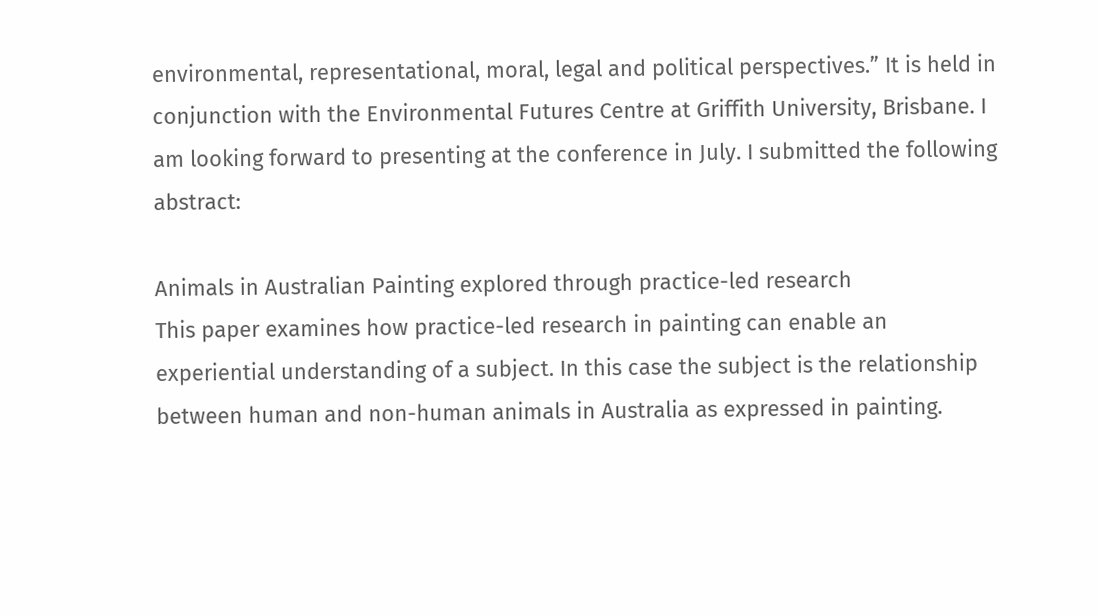environmental, representational, moral, legal and political perspectives.” It is held in conjunction with the Environmental Futures Centre at Griffith University, Brisbane. I am looking forward to presenting at the conference in July. I submitted the following abstract:

Animals in Australian Painting explored through practice-led research
This paper examines how practice-led research in painting can enable an experiential understanding of a subject. In this case the subject is the relationship between human and non-human animals in Australia as expressed in painting.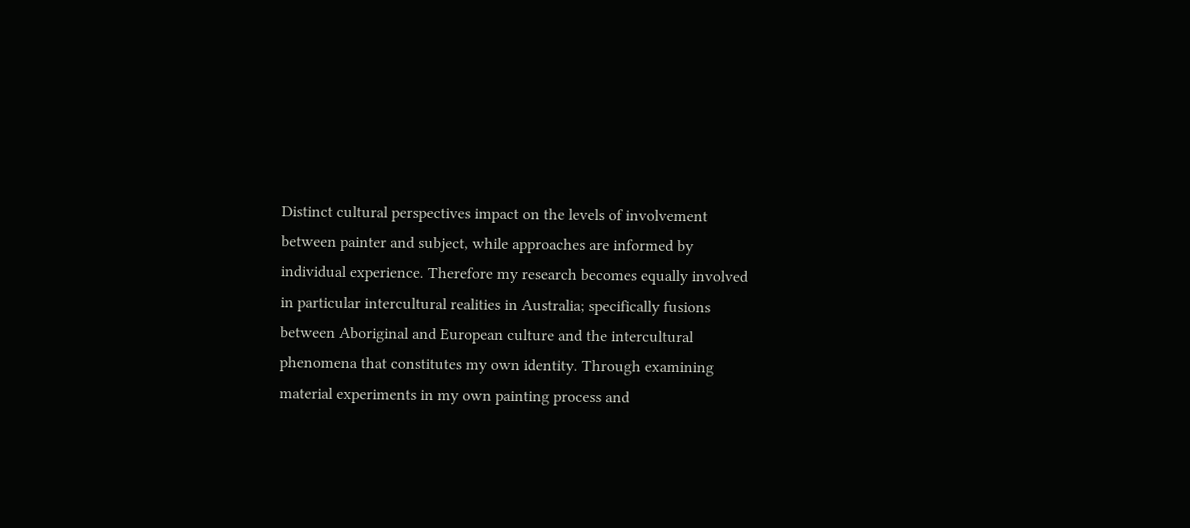Distinct cultural perspectives impact on the levels of involvement between painter and subject, while approaches are informed by individual experience. Therefore my research becomes equally involved in particular intercultural realities in Australia; specifically fusions between Aboriginal and European culture and the intercultural phenomena that constitutes my own identity. Through examining material experiments in my own painting process and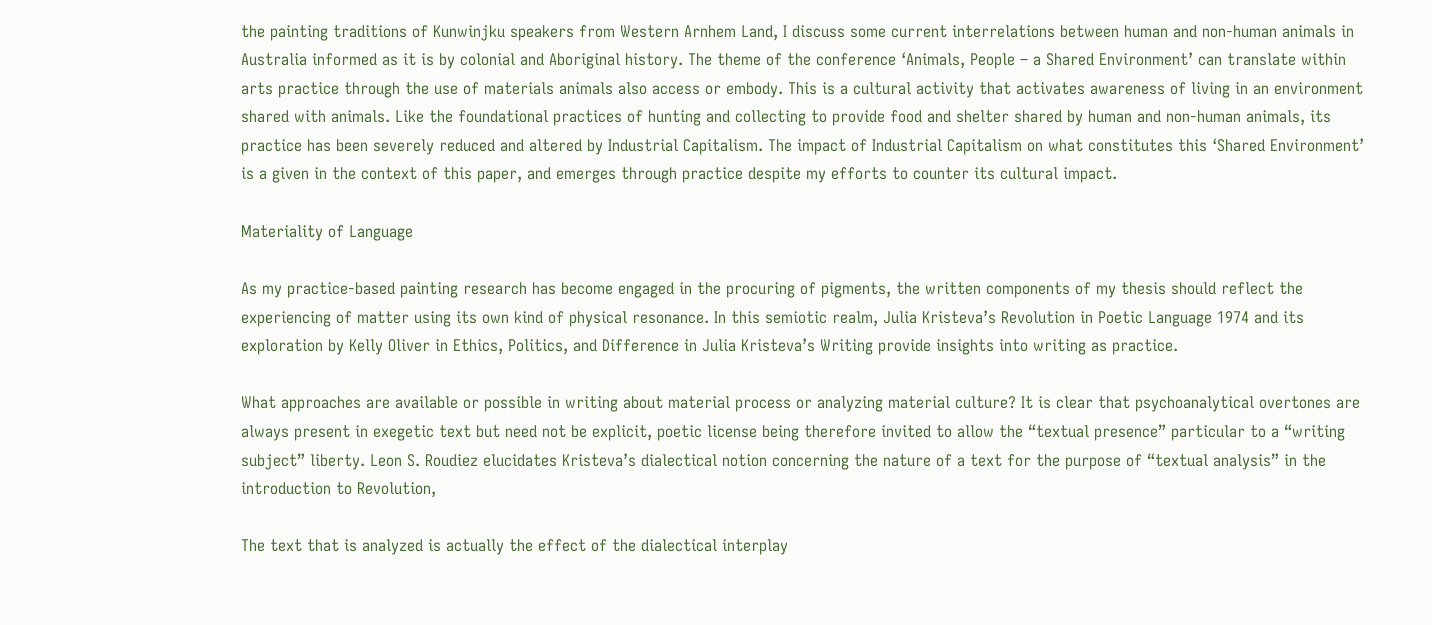the painting traditions of Kunwinjku speakers from Western Arnhem Land, I discuss some current interrelations between human and non-human animals in Australia informed as it is by colonial and Aboriginal history. The theme of the conference ‘Animals, People – a Shared Environment’ can translate within arts practice through the use of materials animals also access or embody. This is a cultural activity that activates awareness of living in an environment shared with animals. Like the foundational practices of hunting and collecting to provide food and shelter shared by human and non-human animals, its practice has been severely reduced and altered by Industrial Capitalism. The impact of Industrial Capitalism on what constitutes this ‘Shared Environment’ is a given in the context of this paper, and emerges through practice despite my efforts to counter its cultural impact.

Materiality of Language

As my practice-based painting research has become engaged in the procuring of pigments, the written components of my thesis should reflect the experiencing of matter using its own kind of physical resonance. In this semiotic realm, Julia Kristeva’s Revolution in Poetic Language 1974 and its exploration by Kelly Oliver in Ethics, Politics, and Difference in Julia Kristeva’s Writing provide insights into writing as practice.

What approaches are available or possible in writing about material process or analyzing material culture? It is clear that psychoanalytical overtones are always present in exegetic text but need not be explicit, poetic license being therefore invited to allow the “textual presence” particular to a “writing subject” liberty. Leon S. Roudiez elucidates Kristeva’s dialectical notion concerning the nature of a text for the purpose of “textual analysis” in the introduction to Revolution,

The text that is analyzed is actually the effect of the dialectical interplay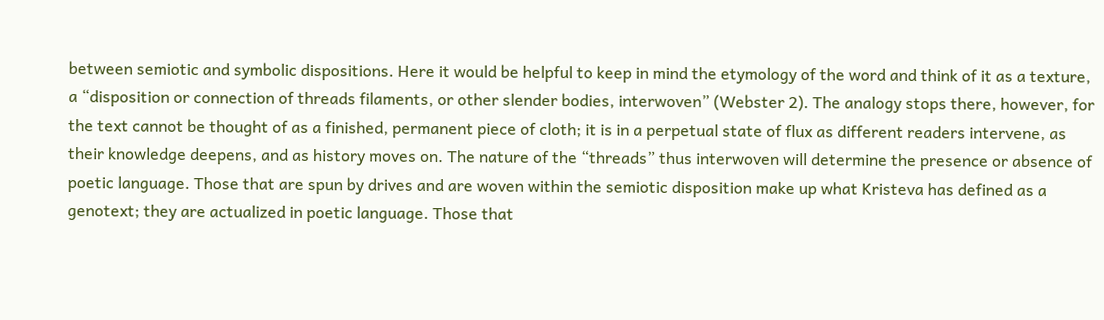between semiotic and symbolic dispositions. Here it would be helpful to keep in mind the etymology of the word and think of it as a texture, a “disposition or connection of threads filaments, or other slender bodies, interwoven” (Webster 2). The analogy stops there, however, for the text cannot be thought of as a finished, permanent piece of cloth; it is in a perpetual state of flux as different readers intervene, as their knowledge deepens, and as history moves on. The nature of the “threads” thus interwoven will determine the presence or absence of poetic language. Those that are spun by drives and are woven within the semiotic disposition make up what Kristeva has defined as a genotext; they are actualized in poetic language. Those that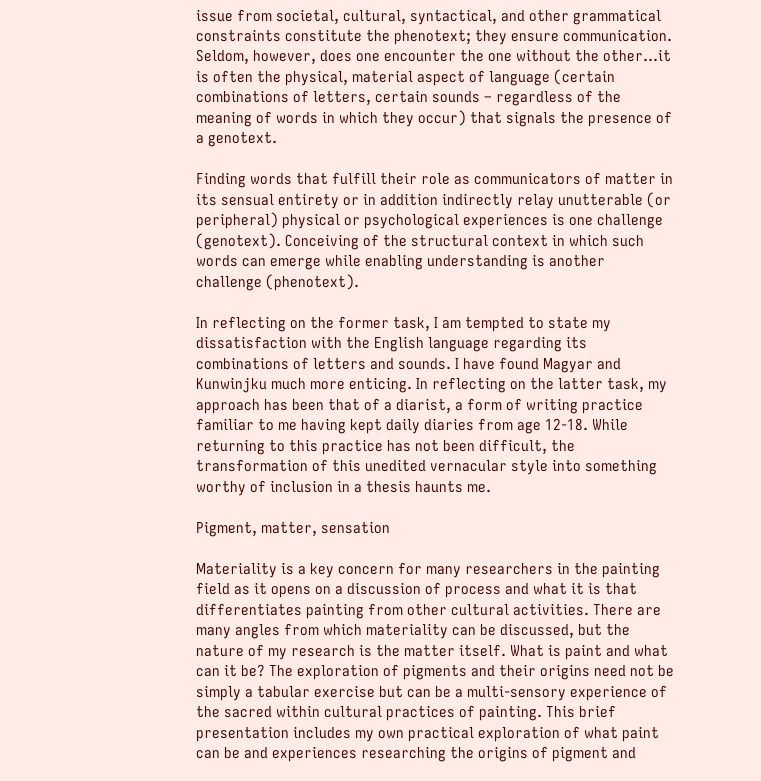issue from societal, cultural, syntactical, and other grammatical constraints constitute the phenotext; they ensure communication. Seldom, however, does one encounter the one without the other…it is often the physical, material aspect of language (certain combinations of letters, certain sounds – regardless of the meaning of words in which they occur) that signals the presence of a genotext.

Finding words that fulfill their role as communicators of matter in its sensual entirety or in addition indirectly relay unutterable (or peripheral) physical or psychological experiences is one challenge (genotext). Conceiving of the structural context in which such words can emerge while enabling understanding is another challenge (phenotext).

In reflecting on the former task, I am tempted to state my dissatisfaction with the English language regarding its combinations of letters and sounds. I have found Magyar and Kunwinjku much more enticing. In reflecting on the latter task, my approach has been that of a diarist, a form of writing practice familiar to me having kept daily diaries from age 12-18. While returning to this practice has not been difficult, the transformation of this unedited vernacular style into something worthy of inclusion in a thesis haunts me.

Pigment, matter, sensation

Materiality is a key concern for many researchers in the painting field as it opens on a discussion of process and what it is that differentiates painting from other cultural activities. There are many angles from which materiality can be discussed, but the nature of my research is the matter itself. What is paint and what can it be? The exploration of pigments and their origins need not be simply a tabular exercise but can be a multi-sensory experience of the sacred within cultural practices of painting. This brief presentation includes my own practical exploration of what paint can be and experiences researching the origins of pigment and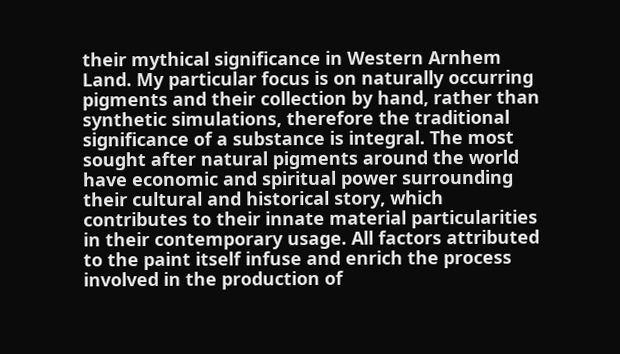their mythical significance in Western Arnhem Land. My particular focus is on naturally occurring pigments and their collection by hand, rather than synthetic simulations, therefore the traditional significance of a substance is integral. The most sought after natural pigments around the world have economic and spiritual power surrounding their cultural and historical story, which contributes to their innate material particularities in their contemporary usage. All factors attributed to the paint itself infuse and enrich the process involved in the production of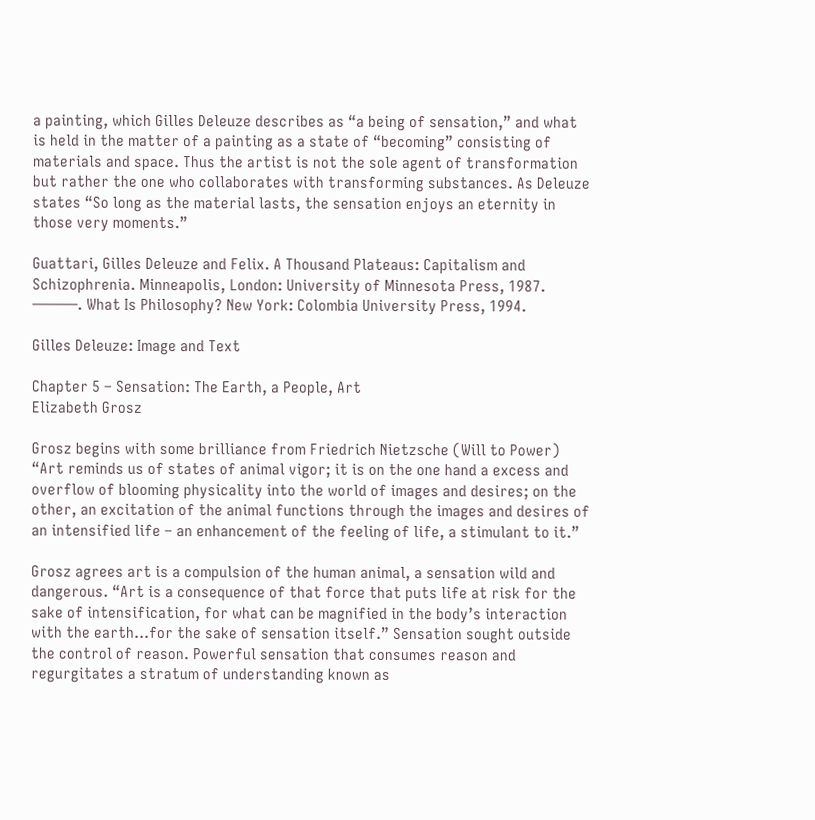a painting, which Gilles Deleuze describes as “a being of sensation,” and what is held in the matter of a painting as a state of “becoming” consisting of materials and space. Thus the artist is not the sole agent of transformation but rather the one who collaborates with transforming substances. As Deleuze states “So long as the material lasts, the sensation enjoys an eternity in those very moments.”

Guattari, Gilles Deleuze and Felix. A Thousand Plateaus: Capitalism and Schizophrenia. Minneapolis, London: University of Minnesota Press, 1987.
———. What Is Philosophy? New York: Colombia University Press, 1994.

Gilles Deleuze: Image and Text

Chapter 5 – Sensation: The Earth, a People, Art
Elizabeth Grosz

Grosz begins with some brilliance from Friedrich Nietzsche (Will to Power)
“Art reminds us of states of animal vigor; it is on the one hand a excess and overflow of blooming physicality into the world of images and desires; on the other, an excitation of the animal functions through the images and desires of an intensified life – an enhancement of the feeling of life, a stimulant to it.”

Grosz agrees art is a compulsion of the human animal, a sensation wild and dangerous. “Art is a consequence of that force that puts life at risk for the sake of intensification, for what can be magnified in the body’s interaction with the earth…for the sake of sensation itself.” Sensation sought outside the control of reason. Powerful sensation that consumes reason and regurgitates a stratum of understanding known as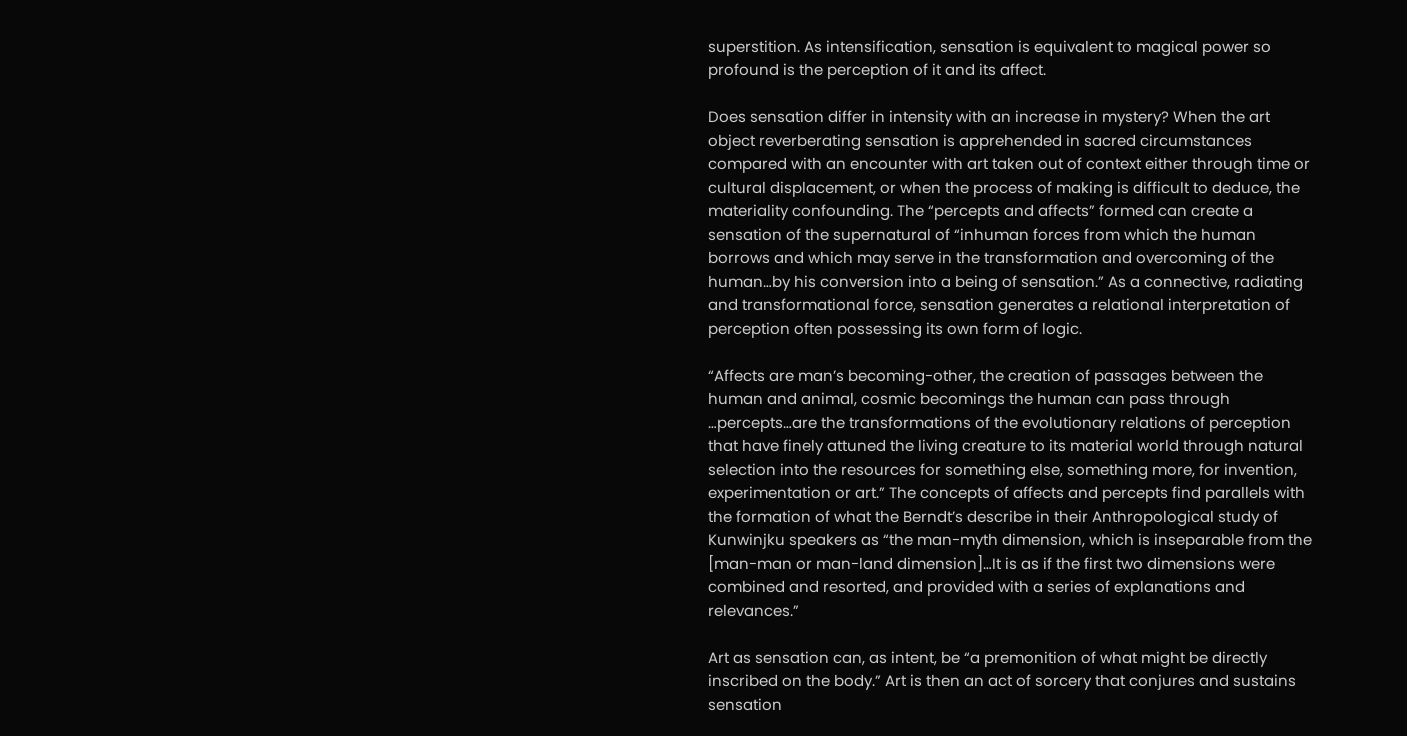superstition. As intensification, sensation is equivalent to magical power so profound is the perception of it and its affect.

Does sensation differ in intensity with an increase in mystery? When the art object reverberating sensation is apprehended in sacred circumstances compared with an encounter with art taken out of context either through time or cultural displacement, or when the process of making is difficult to deduce, the materiality confounding. The “percepts and affects” formed can create a sensation of the supernatural of “inhuman forces from which the human borrows and which may serve in the transformation and overcoming of the human…by his conversion into a being of sensation.” As a connective, radiating and transformational force, sensation generates a relational interpretation of perception often possessing its own form of logic.

“Affects are man’s becoming-other, the creation of passages between the human and animal, cosmic becomings the human can pass through …percepts…are the transformations of the evolutionary relations of perception that have finely attuned the living creature to its material world through natural selection into the resources for something else, something more, for invention, experimentation or art.” The concepts of affects and percepts find parallels with the formation of what the Berndt’s describe in their Anthropological study of Kunwinjku speakers as “the man-myth dimension, which is inseparable from the [man-man or man-land dimension]…It is as if the first two dimensions were combined and resorted, and provided with a series of explanations and relevances.”

Art as sensation can, as intent, be “a premonition of what might be directly inscribed on the body.” Art is then an act of sorcery that conjures and sustains sensation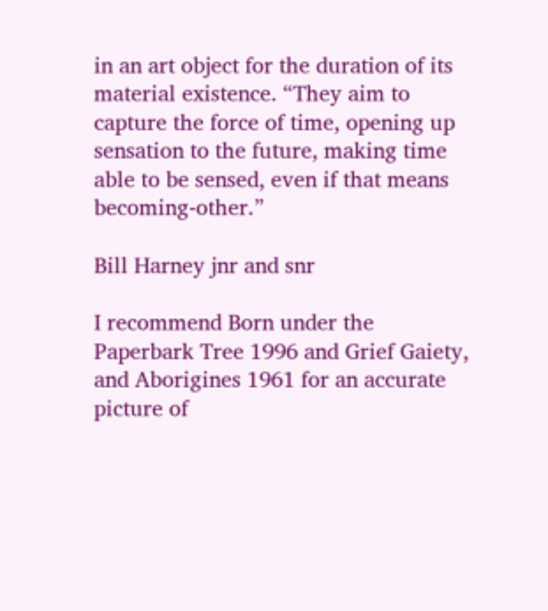in an art object for the duration of its material existence. “They aim to capture the force of time, opening up sensation to the future, making time able to be sensed, even if that means becoming-other.”

Bill Harney jnr and snr

I recommend Born under the Paperbark Tree 1996 and Grief Gaiety, and Aborigines 1961 for an accurate picture of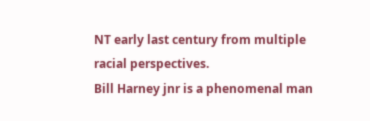NT early last century from multiple racial perspectives.
Bill Harney jnr is a phenomenal man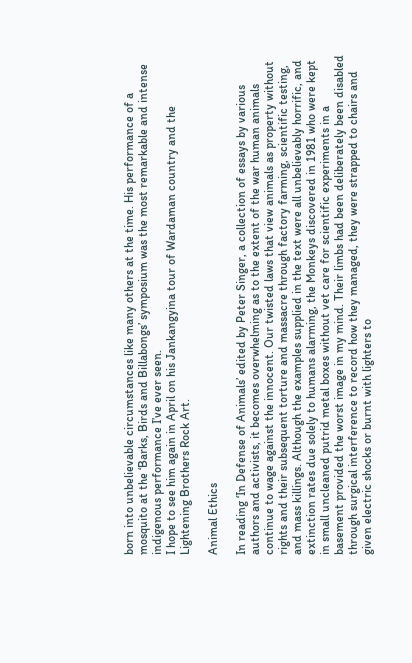born into unbelievable circumstances like many others at the time. His performance of a mosquito at the ‘Barks, Birds and Billabongs’ symposium was the most remarkable and intense indigenous performance I’ve ever seen.
I hope to see him again in April on his Jankangyina tour of Wardaman country and the Lightening Brothers Rock Art.

Animal Ethics

In reading ‘In Defense of Animals’ edited by Peter Singer, a collection of essays by various authors and activists, it becomes overwhelming as to the extent of the war human animals continue to wage against the innocent. Our twisted laws that view animals as property without rights and their subsequent torture and massacre through factory farming, scientific testing, and mass killings. Although the examples supplied in the text were all unbelievably horrific, and extinction rates due solely to humans alarming, the Monkeys discovered in 1981 who were kept in small uncleaned putrid metal boxes without vet care for scientific experiments in a basement provided the worst image in my mind. Their limbs had been deliberately been disabled through surgical interference to record how they managed, they were strapped to chairs and given electric shocks or burnt with lighters to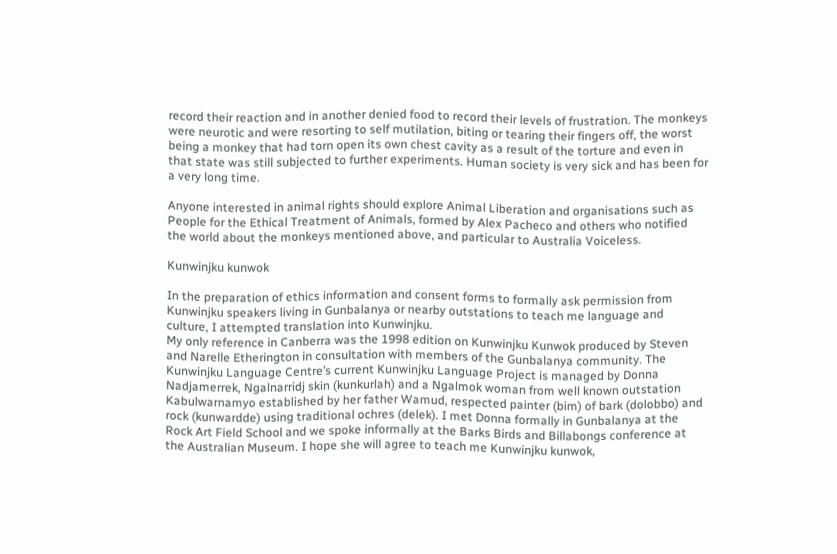record their reaction and in another denied food to record their levels of frustration. The monkeys were neurotic and were resorting to self mutilation, biting or tearing their fingers off, the worst being a monkey that had torn open its own chest cavity as a result of the torture and even in that state was still subjected to further experiments. Human society is very sick and has been for a very long time.

Anyone interested in animal rights should explore Animal Liberation and organisations such as People for the Ethical Treatment of Animals, formed by Alex Pacheco and others who notified the world about the monkeys mentioned above, and particular to Australia Voiceless.

Kunwinjku kunwok

In the preparation of ethics information and consent forms to formally ask permission from Kunwinjku speakers living in Gunbalanya or nearby outstations to teach me language and culture, I attempted translation into Kunwinjku.
My only reference in Canberra was the 1998 edition on Kunwinjku Kunwok produced by Steven and Narelle Etherington in consultation with members of the Gunbalanya community. The Kunwinjku Language Centre’s current Kunwinjku Language Project is managed by Donna Nadjamerrek, Ngalnarridj skin (kunkurlah) and a Ngalmok woman from well known outstation Kabulwarnamyo established by her father Wamud, respected painter (bim) of bark (dolobbo) and rock (kunwardde) using traditional ochres (delek). I met Donna formally in Gunbalanya at the Rock Art Field School and we spoke informally at the Barks Birds and Billabongs conference at the Australian Museum. I hope she will agree to teach me Kunwinjku kunwok,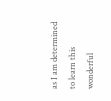as I am determined to learn this wonderful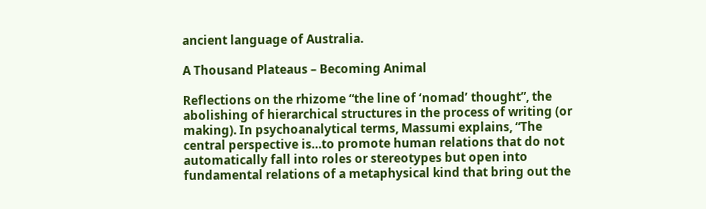ancient language of Australia.

A Thousand Plateaus – Becoming Animal

Reflections on the rhizome “the line of ‘nomad’ thought”, the abolishing of hierarchical structures in the process of writing (or making). In psychoanalytical terms, Massumi explains, “The central perspective is…to promote human relations that do not automatically fall into roles or stereotypes but open into fundamental relations of a metaphysical kind that bring out the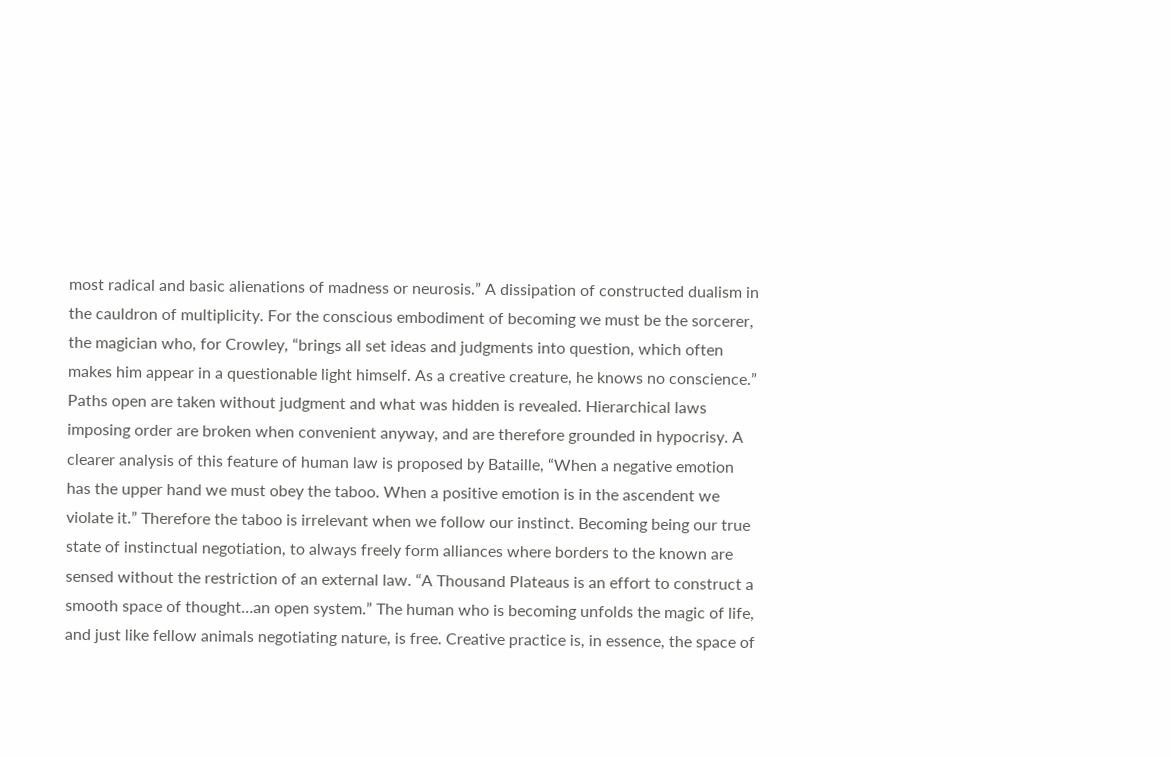most radical and basic alienations of madness or neurosis.” A dissipation of constructed dualism in the cauldron of multiplicity. For the conscious embodiment of becoming we must be the sorcerer, the magician who, for Crowley, “brings all set ideas and judgments into question, which often makes him appear in a questionable light himself. As a creative creature, he knows no conscience.” Paths open are taken without judgment and what was hidden is revealed. Hierarchical laws imposing order are broken when convenient anyway, and are therefore grounded in hypocrisy. A clearer analysis of this feature of human law is proposed by Bataille, “When a negative emotion has the upper hand we must obey the taboo. When a positive emotion is in the ascendent we violate it.” Therefore the taboo is irrelevant when we follow our instinct. Becoming being our true state of instinctual negotiation, to always freely form alliances where borders to the known are sensed without the restriction of an external law. “A Thousand Plateaus is an effort to construct a smooth space of thought…an open system.” The human who is becoming unfolds the magic of life, and just like fellow animals negotiating nature, is free. Creative practice is, in essence, the space of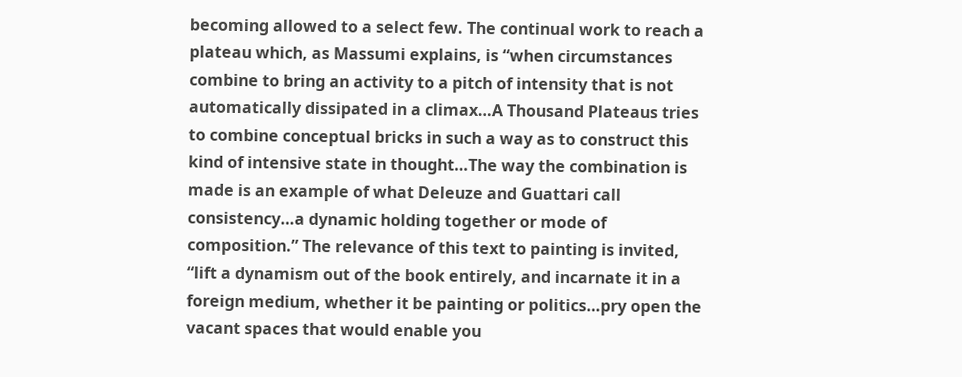becoming allowed to a select few. The continual work to reach a plateau which, as Massumi explains, is “when circumstances combine to bring an activity to a pitch of intensity that is not automatically dissipated in a climax…A Thousand Plateaus tries to combine conceptual bricks in such a way as to construct this kind of intensive state in thought…The way the combination is made is an example of what Deleuze and Guattari call consistency…a dynamic holding together or mode of composition.” The relevance of this text to painting is invited, “lift a dynamism out of the book entirely, and incarnate it in a foreign medium, whether it be painting or politics…pry open the vacant spaces that would enable you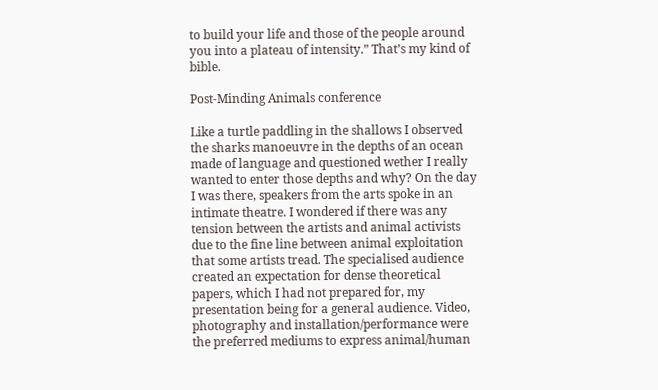to build your life and those of the people around you into a plateau of intensity.” That’s my kind of bible.

Post-Minding Animals conference

Like a turtle paddling in the shallows I observed the sharks manoeuvre in the depths of an ocean made of language and questioned wether I really wanted to enter those depths and why? On the day I was there, speakers from the arts spoke in an intimate theatre. I wondered if there was any tension between the artists and animal activists due to the fine line between animal exploitation that some artists tread. The specialised audience created an expectation for dense theoretical papers, which I had not prepared for, my presentation being for a general audience. Video, photography and installation/performance were the preferred mediums to express animal/human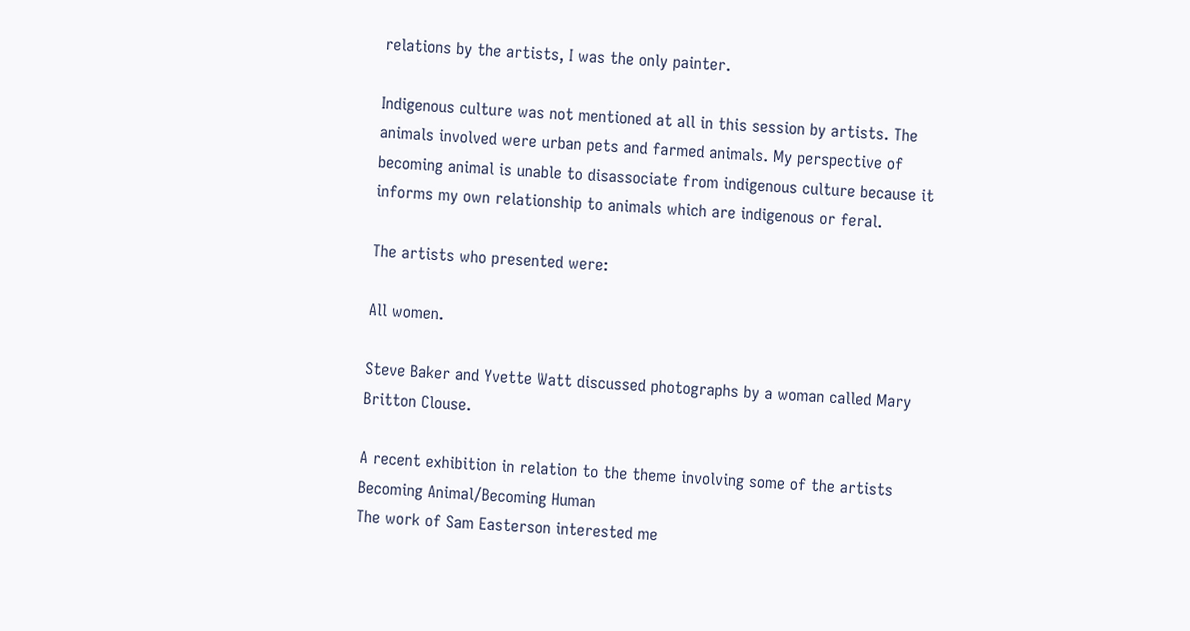relations by the artists, I was the only painter.

Indigenous culture was not mentioned at all in this session by artists. The animals involved were urban pets and farmed animals. My perspective of becoming animal is unable to disassociate from indigenous culture because it informs my own relationship to animals which are indigenous or feral.

The artists who presented were:

All women.

Steve Baker and Yvette Watt discussed photographs by a woman called Mary Britton Clouse.

A recent exhibition in relation to the theme involving some of the artists Becoming Animal/Becoming Human
The work of Sam Easterson interested me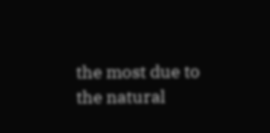the most due to the natural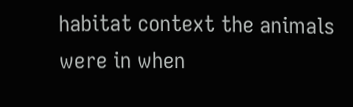habitat context the animals were in when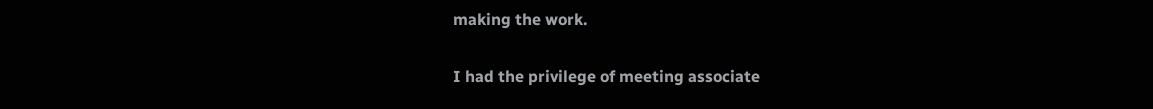making the work.

I had the privilege of meeting associate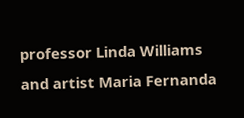professor Linda Williams and artist Maria Fernanda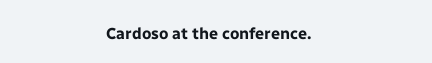Cardoso at the conference.